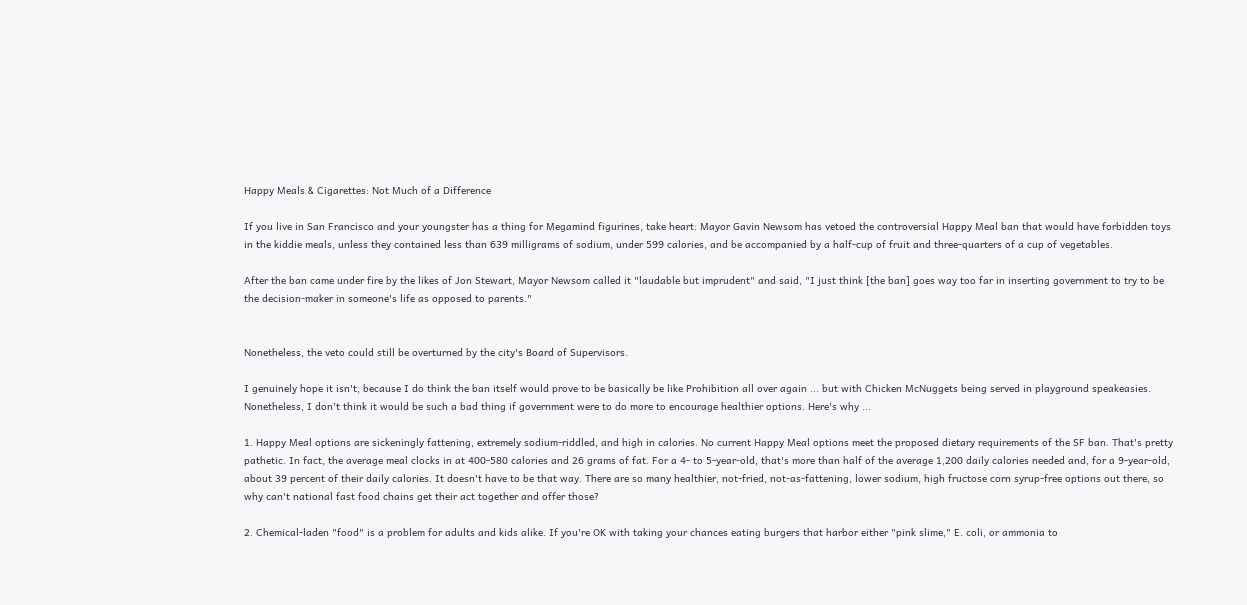Happy Meals & Cigarettes: Not Much of a Difference

If you live in San Francisco and your youngster has a thing for Megamind figurines, take heart: Mayor Gavin Newsom has vetoed the controversial Happy Meal ban that would have forbidden toys in the kiddie meals, unless they contained less than 639 milligrams of sodium, under 599 calories, and be accompanied by a half-cup of fruit and three-quarters of a cup of vegetables.

After the ban came under fire by the likes of Jon Stewart, Mayor Newsom called it "laudable but imprudent" and said, "I just think [the ban] goes way too far in inserting government to try to be the decision-maker in someone's life as opposed to parents."


Nonetheless, the veto could still be overturned by the city's Board of Supervisors.

I genuinely hope it isn't, because I do think the ban itself would prove to be basically be like Prohibition all over again ... but with Chicken McNuggets being served in playground speakeasies. Nonetheless, I don't think it would be such a bad thing if government were to do more to encourage healthier options. Here's why ...

1. Happy Meal options are sickeningly fattening, extremely sodium-riddled, and high in calories. No current Happy Meal options meet the proposed dietary requirements of the SF ban. That's pretty pathetic. In fact, the average meal clocks in at 400-580 calories and 26 grams of fat. For a 4- to 5-year-old, that's more than half of the average 1,200 daily calories needed and, for a 9-year-old, about 39 percent of their daily calories. It doesn't have to be that way. There are so many healthier, not-fried, not-as-fattening, lower sodium, high fructose corn syrup-free options out there, so why can't national fast food chains get their act together and offer those?

2. Chemical-laden "food" is a problem for adults and kids alike. If you're OK with taking your chances eating burgers that harbor either "pink slime," E. coli, or ammonia to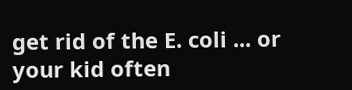get rid of the E. coli ... or your kid often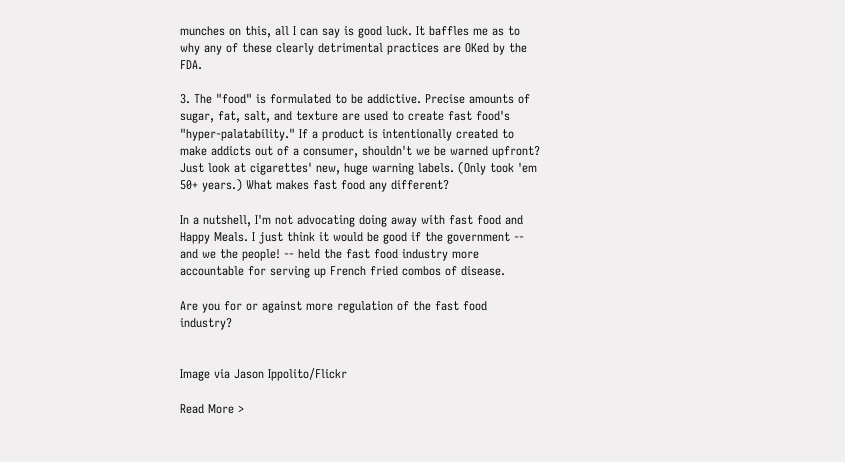munches on this, all I can say is good luck. It baffles me as to why any of these clearly detrimental practices are OKed by the FDA.

3. The "food" is formulated to be addictive. Precise amounts of sugar, fat, salt, and texture are used to create fast food's "hyper-palatability." If a product is intentionally created to make addicts out of a consumer, shouldn't we be warned upfront? Just look at cigarettes' new, huge warning labels. (Only took 'em 50+ years.) What makes fast food any different?

In a nutshell, I'm not advocating doing away with fast food and Happy Meals. I just think it would be good if the government -- and we the people! -- held the fast food industry more accountable for serving up French fried combos of disease.

Are you for or against more regulation of the fast food industry?


Image via Jason Ippolito/Flickr

Read More >